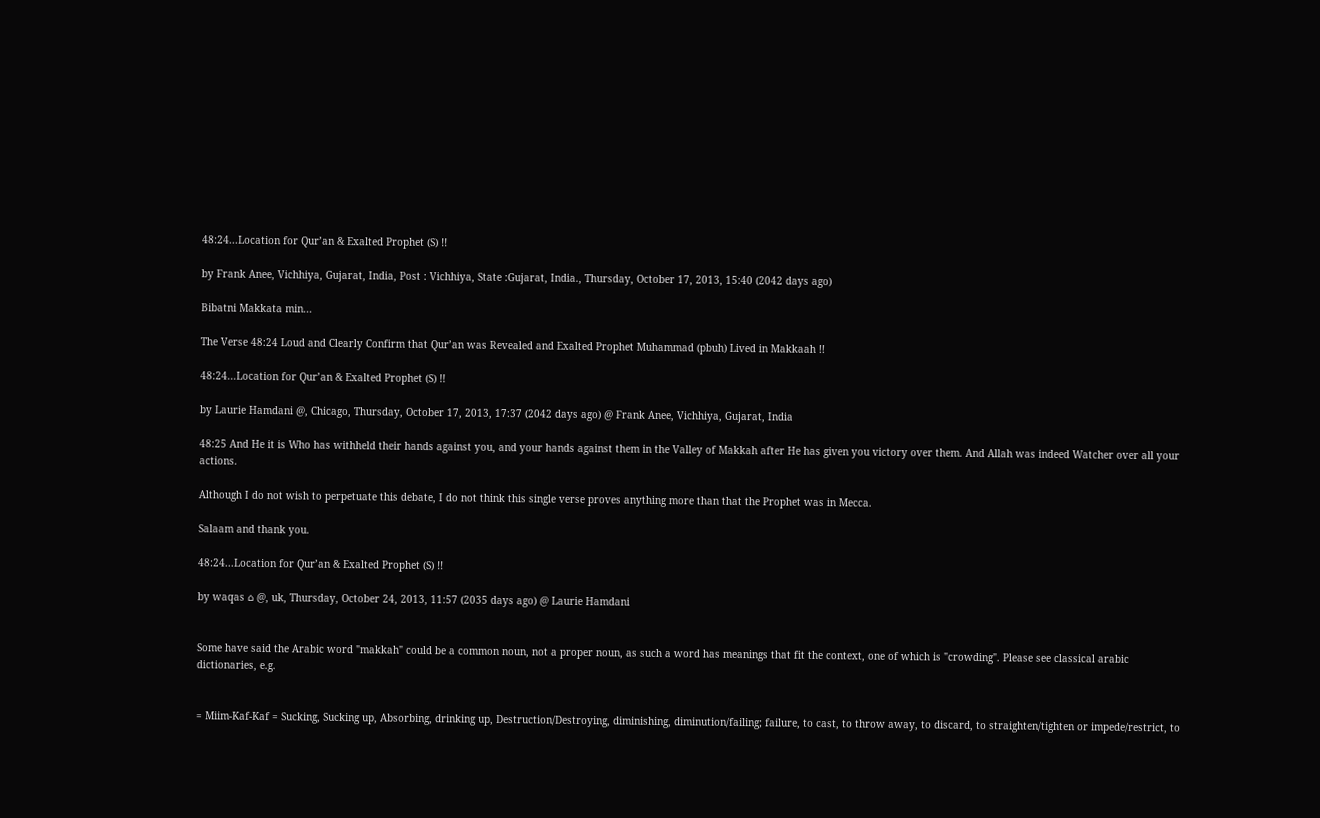48:24...Location for Qur’an & Exalted Prophet (S) !!

by Frank Anee, Vichhiya, Gujarat, India, Post : Vichhiya, State :Gujarat, India., Thursday, October 17, 2013, 15:40 (2042 days ago)

Bibatni Makkata min...

The Verse 48:24 Loud and Clearly Confirm that Qur’an was Revealed and Exalted Prophet Muhammad (pbuh) Lived in Makkaah !!

48:24...Location for Qur’an & Exalted Prophet (S) !!

by Laurie Hamdani @, Chicago, Thursday, October 17, 2013, 17:37 (2042 days ago) @ Frank Anee, Vichhiya, Gujarat, India

48:25 And He it is Who has withheld their hands against you, and your hands against them in the Valley of Makkah after He has given you victory over them. And Allah was indeed Watcher over all your actions.

Although I do not wish to perpetuate this debate, I do not think this single verse proves anything more than that the Prophet was in Mecca.

Salaam and thank you.

48:24...Location for Qur’an & Exalted Prophet (S) !!

by waqas ⌂ @, uk, Thursday, October 24, 2013, 11:57 (2035 days ago) @ Laurie Hamdani


Some have said the Arabic word "makkah" could be a common noun, not a proper noun, as such a word has meanings that fit the context, one of which is "crowding". Please see classical arabic dictionaries, e.g.


= Miim-Kaf-Kaf = Sucking, Sucking up, Absorbing, drinking up, Destruction/Destroying, diminishing, diminution/failing; failure, to cast, to throw away, to discard, to straighten/tighten or impede/restrict, to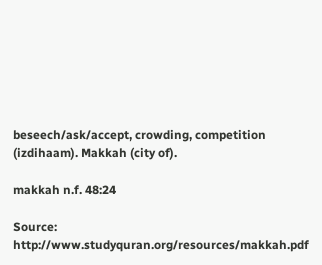beseech/ask/accept, crowding, competition (izdihaam). Makkah (city of).

makkah n.f. 48:24

Source: http://www.studyquran.org/resources/makkah.pdf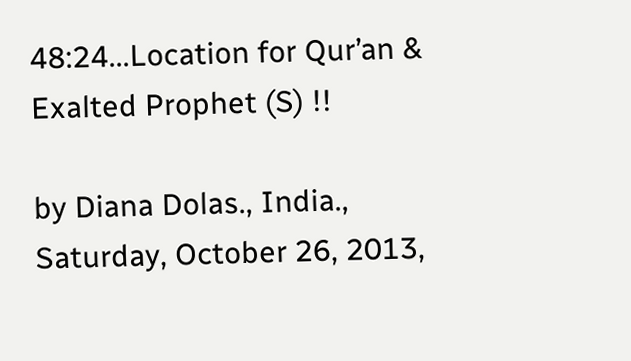48:24...Location for Qur’an & Exalted Prophet (S) !!

by Diana Dolas., India., Saturday, October 26, 2013,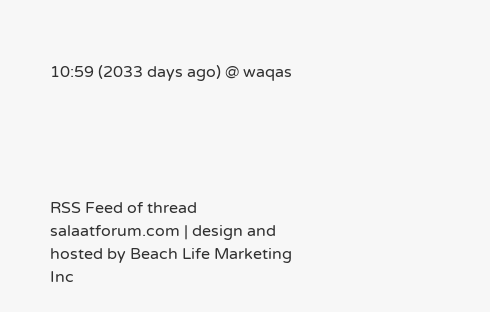10:59 (2033 days ago) @ waqas





RSS Feed of thread
salaatforum.com | design and hosted by Beach Life Marketing Inc